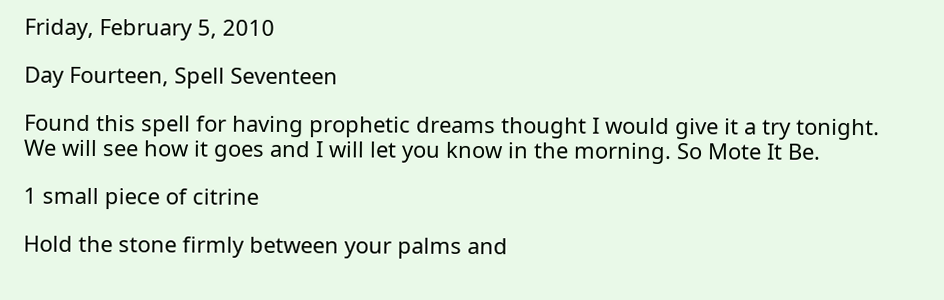Friday, February 5, 2010

Day Fourteen, Spell Seventeen

Found this spell for having prophetic dreams thought I would give it a try tonight. We will see how it goes and I will let you know in the morning. So Mote It Be.

1 small piece of citrine

Hold the stone firmly between your palms and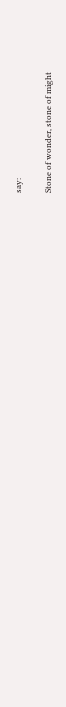say:

Stone of wonder, stone of might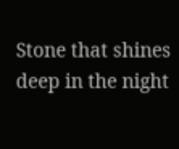Stone that shines deep in the night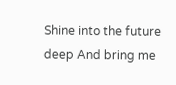Shine into the future deep And bring me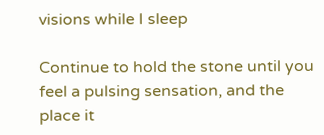visions while I sleep

Continue to hold the stone until you feel a pulsing sensation, and the place it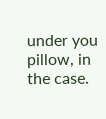under you pillow, in the case.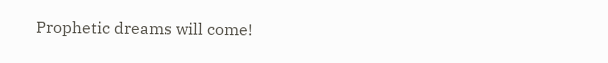Prophetic dreams will come!